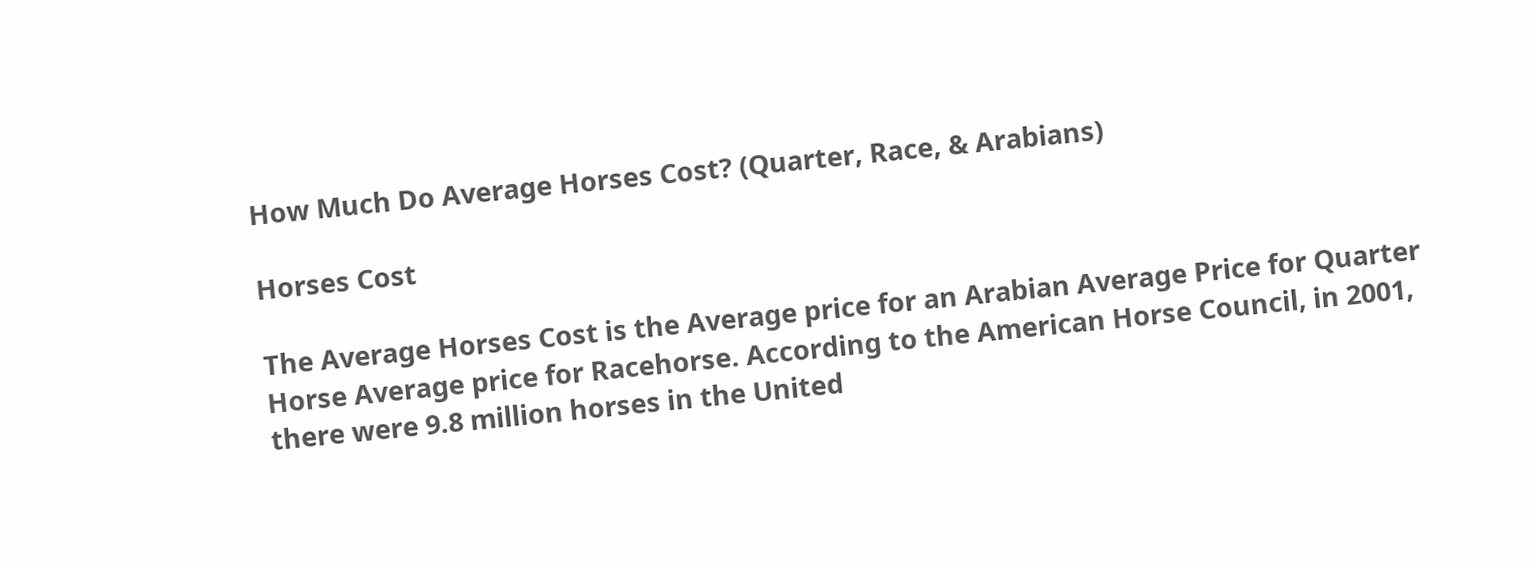How Much Do Average Horses Cost? (Quarter, Race, & Arabians)

Horses Cost

The Average Horses Cost is the Average price for an Arabian Average Price for Quarter Horse Average price for Racehorse. According to the American Horse Council, in 2001, there were 9.8 million horses in the United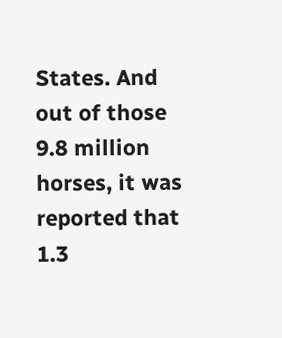States. And out of those 9.8 million horses, it was reported that 1.3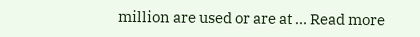million are used or are at … Read more